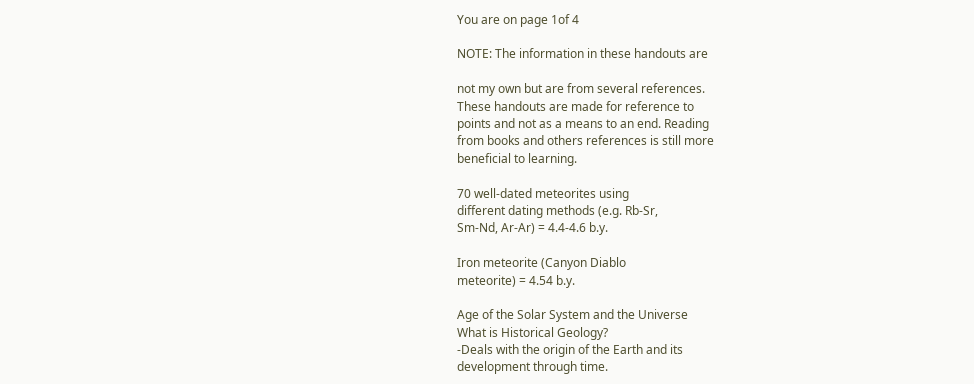You are on page 1of 4

NOTE: The information in these handouts are

not my own but are from several references.
These handouts are made for reference to
points and not as a means to an end. Reading
from books and others references is still more
beneficial to learning.

70 well-dated meteorites using
different dating methods (e.g. Rb-Sr,
Sm-Nd, Ar-Ar) = 4.4-4.6 b.y.

Iron meteorite (Canyon Diablo
meteorite) = 4.54 b.y.

Age of the Solar System and the Universe
What is Historical Geology?
-Deals with the origin of the Earth and its
development through time.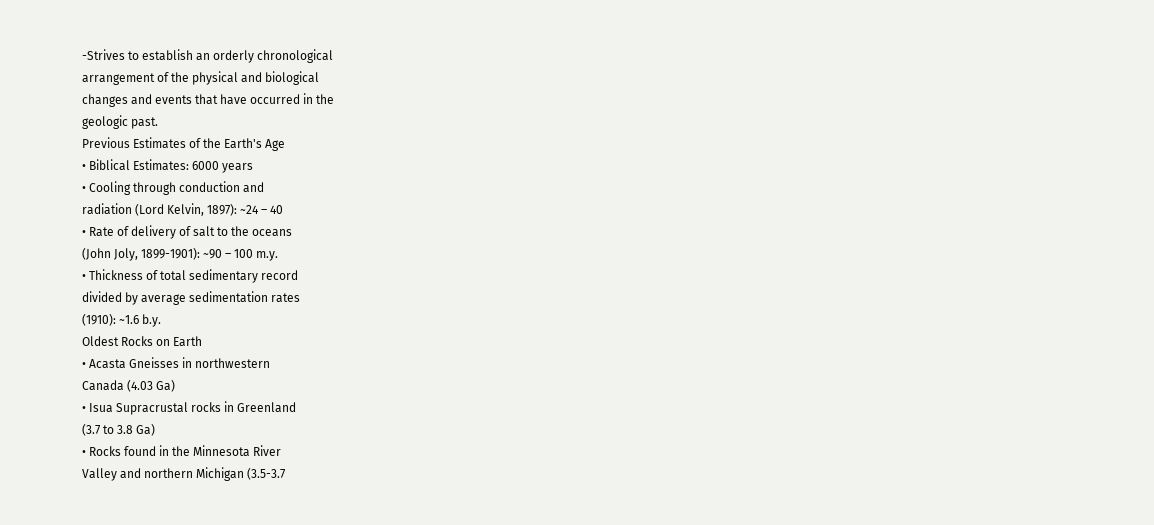-Strives to establish an orderly chronological
arrangement of the physical and biological
changes and events that have occurred in the
geologic past.
Previous Estimates of the Earth's Age
• Biblical Estimates: 6000 years
• Cooling through conduction and
radiation (Lord Kelvin, 1897): ~24 – 40
• Rate of delivery of salt to the oceans
(John Joly, 1899-1901): ~90 – 100 m.y.
• Thickness of total sedimentary record
divided by average sedimentation rates
(1910): ~1.6 b.y.
Oldest Rocks on Earth
• Acasta Gneisses in northwestern
Canada (4.03 Ga)
• Isua Supracrustal rocks in Greenland
(3.7 to 3.8 Ga)
• Rocks found in the Minnesota River
Valley and northern Michigan (3.5-3.7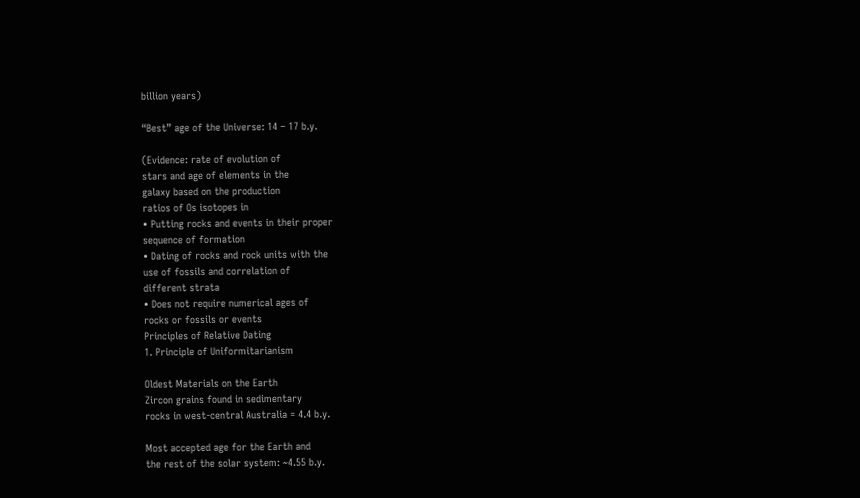billion years)

“Best” age of the Universe: 14 – 17 b.y.

(Evidence: rate of evolution of
stars and age of elements in the
galaxy based on the production
ratios of Os isotopes in
• Putting rocks and events in their proper
sequence of formation
• Dating of rocks and rock units with the
use of fossils and correlation of
different strata
• Does not require numerical ages of
rocks or fossils or events
Principles of Relative Dating
1. Principle of Uniformitarianism

Oldest Materials on the Earth
Zircon grains found in sedimentary
rocks in west-central Australia = 4.4 b.y.

Most accepted age for the Earth and
the rest of the solar system: ~4.55 b.y.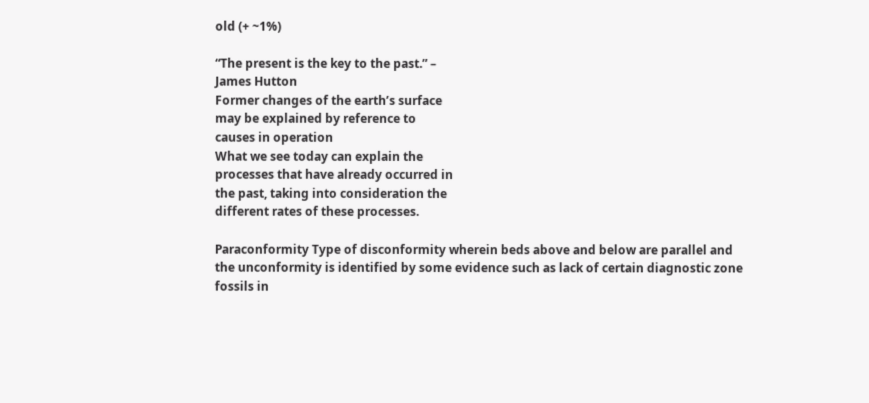old (+ ~1%)

“The present is the key to the past.” –
James Hutton
Former changes of the earth’s surface
may be explained by reference to
causes in operation
What we see today can explain the
processes that have already occurred in
the past, taking into consideration the
different rates of these processes.

Paraconformity Type of disconformity wherein beds above and below are parallel and the unconformity is identified by some evidence such as lack of certain diagnostic zone fossils in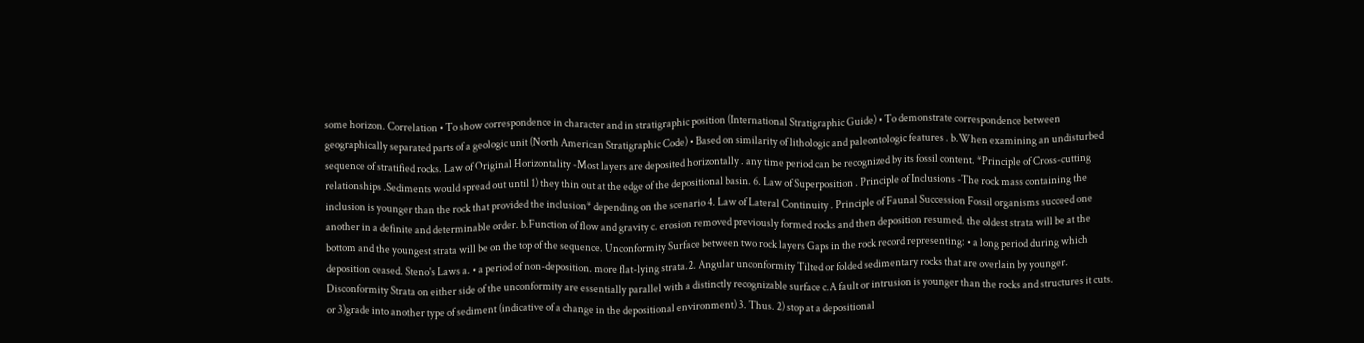some horizon. Correlation • To show correspondence in character and in stratigraphic position (International Stratigraphic Guide) • To demonstrate correspondence between geographically separated parts of a geologic unit (North American Stratigraphic Code) • Based on similarity of lithologic and paleontologic features . b.When examining an undisturbed sequence of stratified rocks. Law of Original Horizontality -Most layers are deposited horizontally . any time period can be recognized by its fossil content. *Principle of Cross-cutting relationships .Sediments would spread out until 1) they thin out at the edge of the depositional basin. 6. Law of Superposition . Principle of Inclusions -The rock mass containing the inclusion is younger than the rock that provided the inclusion* depending on the scenario 4. Law of Lateral Continuity . Principle of Faunal Succession Fossil organisms succeed one another in a definite and determinable order. b.Function of flow and gravity c. erosion removed previously formed rocks and then deposition resumed. the oldest strata will be at the bottom and the youngest strata will be on the top of the sequence. Unconformity Surface between two rock layers Gaps in the rock record representing: • a long period during which deposition ceased. Steno's Laws a. • a period of non-deposition. more flat-lying strata.2. Angular unconformity Tilted or folded sedimentary rocks that are overlain by younger. Disconformity Strata on either side of the unconformity are essentially parallel with a distinctly recognizable surface c.A fault or intrusion is younger than the rocks and structures it cuts. or 3)grade into another type of sediment (indicative of a change in the depositional environment) 3. Thus. 2) stop at a depositional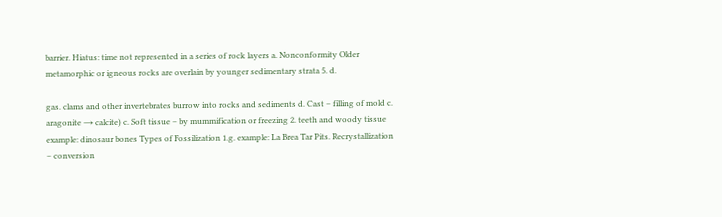barrier. Hiatus: time not represented in a series of rock layers a. Nonconformity Older metamorphic or igneous rocks are overlain by younger sedimentary strata 5. d.

gas. clams and other invertebrates burrow into rocks and sediments d. Cast – filling of mold c. aragonite → calcite) c. Soft tissue – by mummification or freezing 2. teeth and woody tissue example: dinosaur bones Types of Fossilization 1.g. example: La Brea Tar Pits. Recrystallization – conversion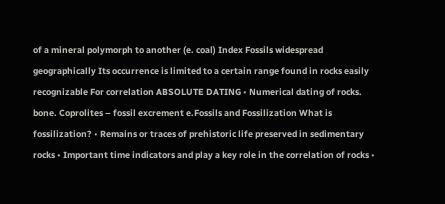of a mineral polymorph to another (e. coal) Index Fossils widespread geographically Its occurrence is limited to a certain range found in rocks easily recognizable For correlation ABSOLUTE DATING • Numerical dating of rocks. bone. Coprolites – fossil excrement e.Fossils and Fossilization What is fossilization? • Remains or traces of prehistoric life preserved in sedimentary rocks • Important time indicators and play a key role in the correlation of rocks •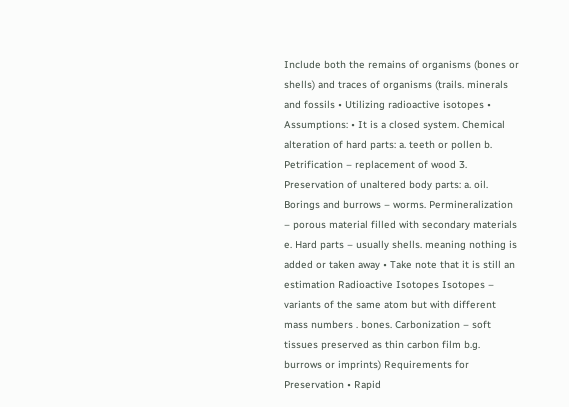Include both the remains of organisms (bones or shells) and traces of organisms (trails. minerals and fossils • Utilizing radioactive isotopes • Assumptions: • It is a closed system. Chemical alteration of hard parts: a. teeth or pollen b. Petrification – replacement of wood 3. Preservation of unaltered body parts: a. oil. Borings and burrows – worms. Permineralization – porous material filled with secondary materials e. Hard parts – usually shells. meaning nothing is added or taken away • Take note that it is still an estimation Radioactive Isotopes Isotopes – variants of the same atom but with different mass numbers . bones. Carbonization – soft tissues preserved as thin carbon film b.g. burrows or imprints) Requirements for Preservation • Rapid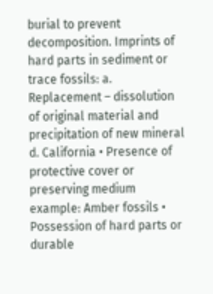burial to prevent decomposition. Imprints of hard parts in sediment or trace fossils: a. Replacement – dissolution of original material and precipitation of new mineral d. California • Presence of protective cover or preserving medium example: Amber fossils • Possession of hard parts or durable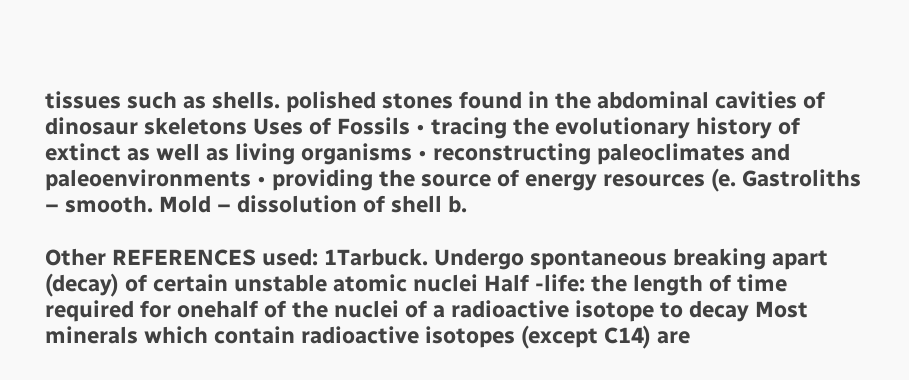tissues such as shells. polished stones found in the abdominal cavities of dinosaur skeletons Uses of Fossils • tracing the evolutionary history of extinct as well as living organisms • reconstructing paleoclimates and paleoenvironments • providing the source of energy resources (e. Gastroliths – smooth. Mold – dissolution of shell b.

Other REFERENCES used: 1Tarbuck. Undergo spontaneous breaking apart (decay) of certain unstable atomic nuclei Half -life: the length of time required for onehalf of the nuclei of a radioactive isotope to decay Most minerals which contain radioactive isotopes (except C14) are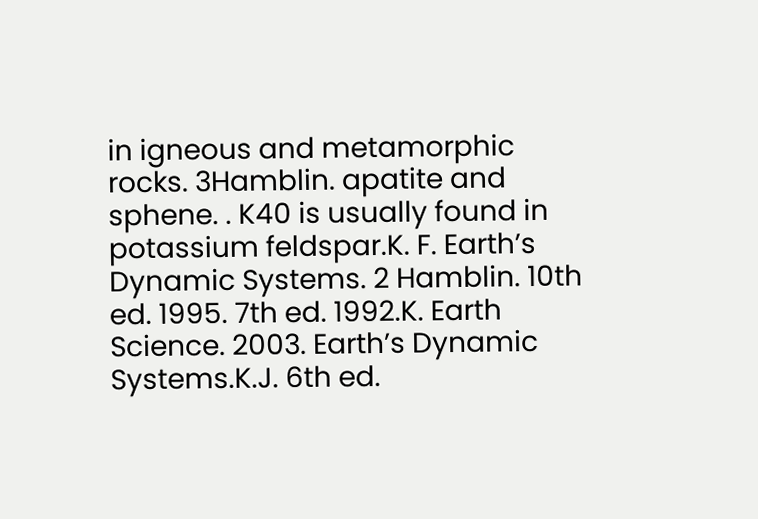in igneous and metamorphic rocks. 3Hamblin. apatite and sphene. . K40 is usually found in potassium feldspar.K. F. Earth’s Dynamic Systems. 2 Hamblin. 10th ed. 1995. 7th ed. 1992.K. Earth Science. 2003. Earth’s Dynamic Systems.K.J. 6th ed.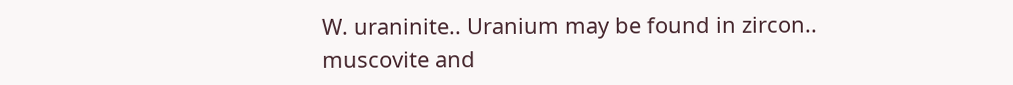W. uraninite.. Uranium may be found in zircon.. muscovite and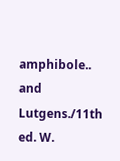amphibole.. and Lutgens./11th ed. W.